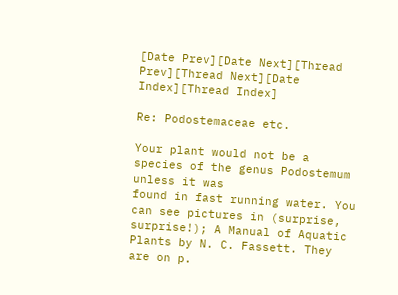[Date Prev][Date Next][Thread Prev][Thread Next][Date Index][Thread Index]

Re: Podostemaceae etc.

Your plant would not be a species of the genus Podostemum unless it was
found in fast running water. You can see pictures in (surprise,
surprise!); A Manual of Aquatic Plants by N. C. Fassett. They are on p.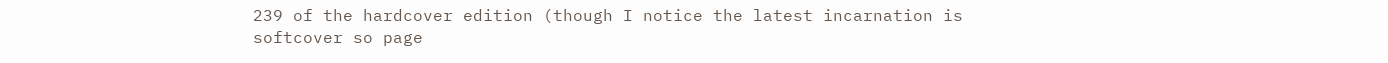239 of the hardcover edition (though I notice the latest incarnation is
softcover so page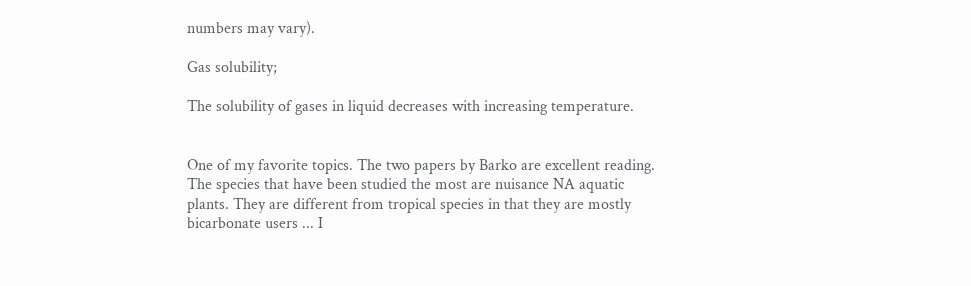numbers may vary).

Gas solubility;

The solubility of gases in liquid decreases with increasing temperature.


One of my favorite topics. The two papers by Barko are excellent reading.
The species that have been studied the most are nuisance NA aquatic
plants. They are different from tropical species in that they are mostly
bicarbonate users ... I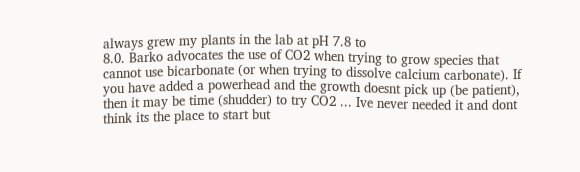always grew my plants in the lab at pH 7.8 to
8.0. Barko advocates the use of CO2 when trying to grow species that
cannot use bicarbonate (or when trying to dissolve calcium carbonate). If
you have added a powerhead and the growth doesnt pick up (be patient),
then it may be time (shudder) to try CO2 ... Ive never needed it and dont
think its the place to start but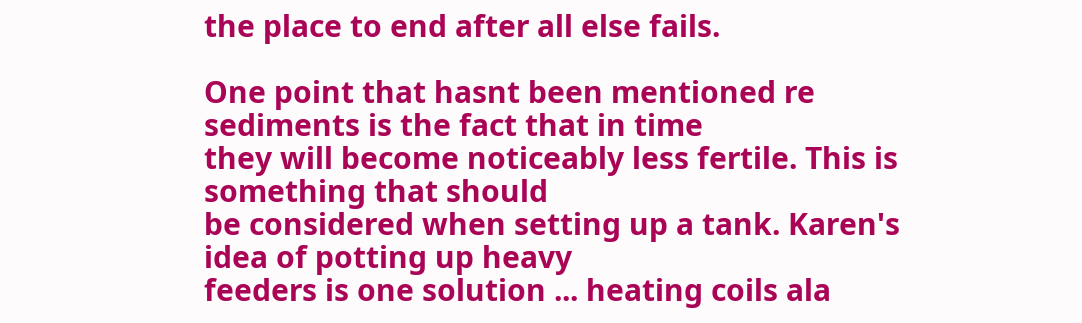the place to end after all else fails.

One point that hasnt been mentioned re sediments is the fact that in time
they will become noticeably less fertile. This is something that should
be considered when setting up a tank. Karen's idea of potting up heavy
feeders is one solution ... heating coils ala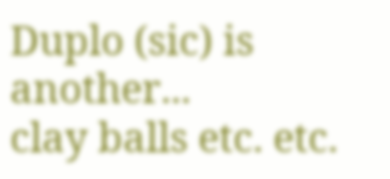Duplo (sic) is another...
clay balls etc. etc.